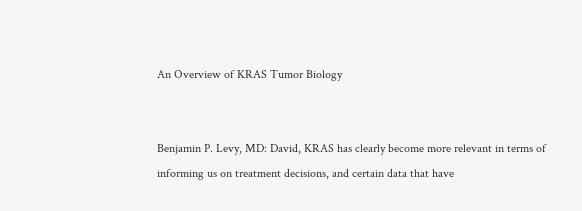An Overview of KRAS Tumor Biology


Benjamin P. Levy, MD: David, KRAS has clearly become more relevant in terms of informing us on treatment decisions, and certain data that have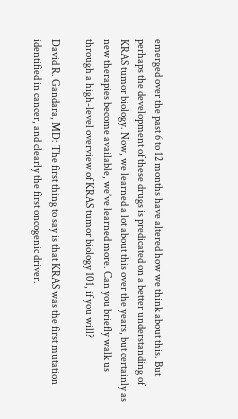emerged over the past 6 to 12 months have altered how we think about this. But perhaps the development of these drugs is predicated on a better understanding of KRAS tumor biology. Now, we learned a lot about this over the years, but certainly as new therapies become available, we’ve learned more. Can you briefly walk us through a high-level overview of KRAS tumor biology 101, if you will?

David R. Gandara, MD: The first thing to say is that KRAS was the first mutation identified in cancer, and clearly the first oncogenic driver.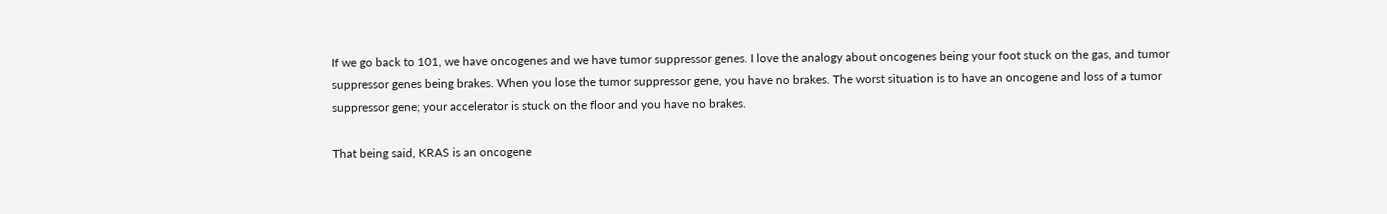If we go back to 101, we have oncogenes and we have tumor suppressor genes. I love the analogy about oncogenes being your foot stuck on the gas, and tumor suppressor genes being brakes. When you lose the tumor suppressor gene, you have no brakes. The worst situation is to have an oncogene and loss of a tumor suppressor gene; your accelerator is stuck on the floor and you have no brakes.

That being said, KRAS is an oncogene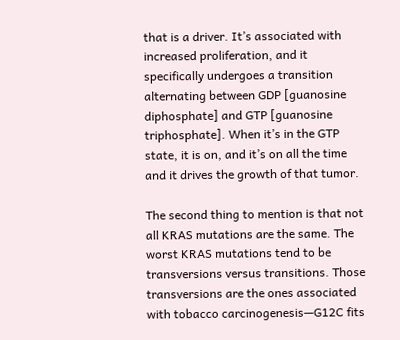that is a driver. It’s associated with increased proliferation, and it specifically undergoes a transition alternating between GDP [guanosine diphosphate] and GTP [guanosine triphosphate]. When it’s in the GTP state, it is on, and it’s on all the time and it drives the growth of that tumor.

The second thing to mention is that not all KRAS mutations are the same. The worst KRAS mutations tend to be transversions versus transitions. Those transversions are the ones associated with tobacco carcinogenesis—G12C fits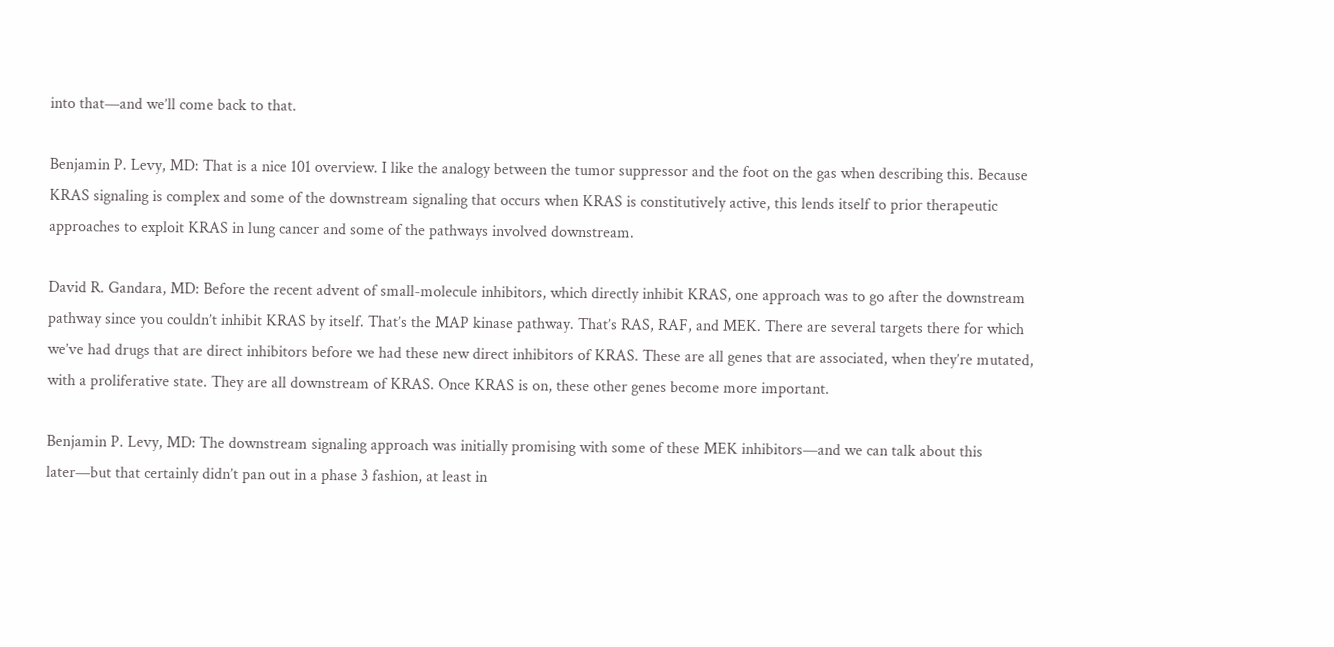into that—and we’ll come back to that.

Benjamin P. Levy, MD: That is a nice 101 overview. I like the analogy between the tumor suppressor and the foot on the gas when describing this. Because KRAS signaling is complex and some of the downstream signaling that occurs when KRAS is constitutively active, this lends itself to prior therapeutic approaches to exploit KRAS in lung cancer and some of the pathways involved downstream.

David R. Gandara, MD: Before the recent advent of small-molecule inhibitors, which directly inhibit KRAS, one approach was to go after the downstream pathway since you couldn’t inhibit KRAS by itself. That’s the MAP kinase pathway. That’s RAS, RAF, and MEK. There are several targets there for which we’ve had drugs that are direct inhibitors before we had these new direct inhibitors of KRAS. These are all genes that are associated, when they’re mutated, with a proliferative state. They are all downstream of KRAS. Once KRAS is on, these other genes become more important.

Benjamin P. Levy, MD: The downstream signaling approach was initially promising with some of these MEK inhibitors—and we can talk about this later—but that certainly didn’t pan out in a phase 3 fashion, at least in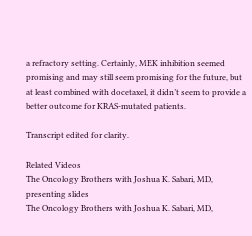a refractory setting. Certainly, MEK inhibition seemed promising and may still seem promising for the future, but at least combined with docetaxel, it didn’t seem to provide a better outcome for KRAS-mutated patients.

Transcript edited for clarity.

Related Videos
The Oncology Brothers with Joshua K. Sabari, MD, presenting slides
The Oncology Brothers with Joshua K. Sabari, MD,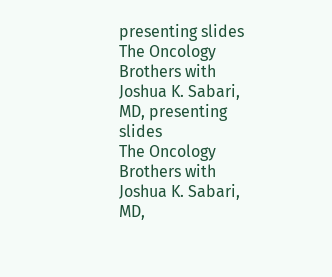presenting slides
The Oncology Brothers with Joshua K. Sabari, MD, presenting slides
The Oncology Brothers with Joshua K. Sabari, MD,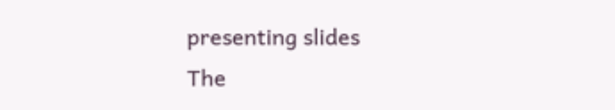presenting slides
The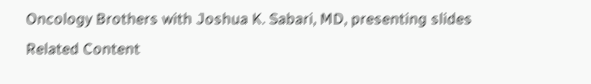Oncology Brothers with Joshua K. Sabari, MD, presenting slides
Related Content